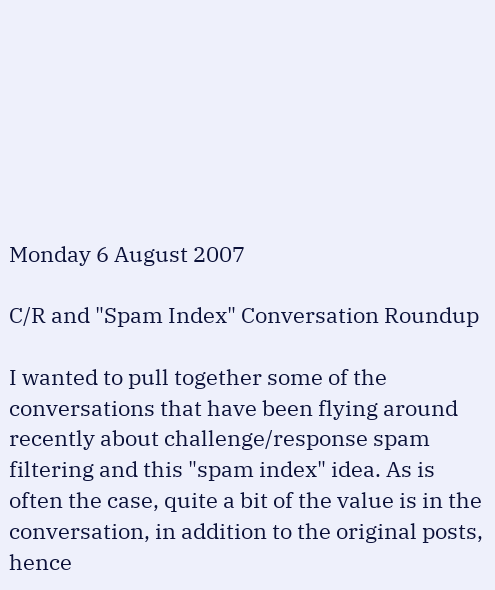Monday 6 August 2007

C/R and "Spam Index" Conversation Roundup

I wanted to pull together some of the conversations that have been flying around recently about challenge/response spam filtering and this "spam index" idea. As is often the case, quite a bit of the value is in the conversation, in addition to the original posts, hence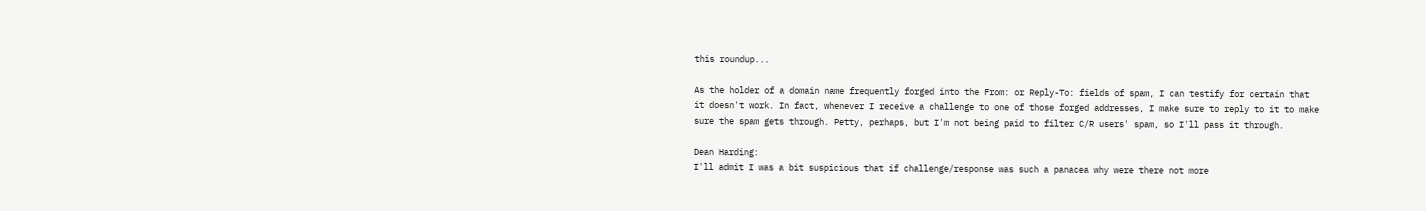this roundup...

As the holder of a domain name frequently forged into the From: or Reply-To: fields of spam, I can testify for certain that it doesn't work. In fact, whenever I receive a challenge to one of those forged addresses, I make sure to reply to it to make sure the spam gets through. Petty, perhaps, but I'm not being paid to filter C/R users' spam, so I'll pass it through.

Dean Harding:
I'll admit I was a bit suspicious that if challenge/response was such a panacea why were there not more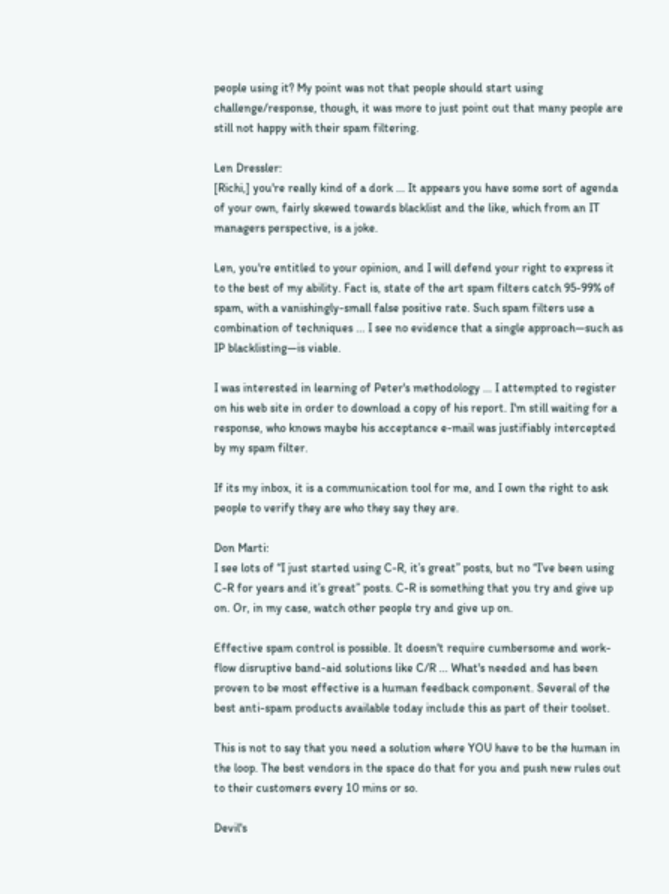people using it? My point was not that people should start using challenge/response, though, it was more to just point out that many people are still not happy with their spam filtering.

Len Dressler:
[Richi,] you're really kind of a dork ... It appears you have some sort of agenda of your own, fairly skewed towards blacklist and the like, which from an IT managers perspective, is a joke.

Len, you're entitled to your opinion, and I will defend your right to express it to the best of my ability. Fact is, state of the art spam filters catch 95-99% of spam, with a vanishingly-small false positive rate. Such spam filters use a combination of techniques ... I see no evidence that a single approach—such as IP blacklisting—is viable.

I was interested in learning of Peter's methodology ... I attempted to register on his web site in order to download a copy of his report. I'm still waiting for a response, who knows maybe his acceptance e-mail was justifiably intercepted by my spam filter.

If its my inbox, it is a communication tool for me, and I own the right to ask people to verify they are who they say they are.

Don Marti:
I see lots of “I just started using C-R, it’s great” posts, but no “I’ve been using C-R for years and it’s great” posts. C-R is something that you try and give up on. Or, in my case, watch other people try and give up on.

Effective spam control is possible. It doesn't require cumbersome and work-flow disruptive band-aid solutions like C/R ... What's needed and has been proven to be most effective is a human feedback component. Several of the best anti-spam products available today include this as part of their toolset.

This is not to say that you need a solution where YOU have to be the human in the loop. The best vendors in the space do that for you and push new rules out to their customers every 10 mins or so.

Devil's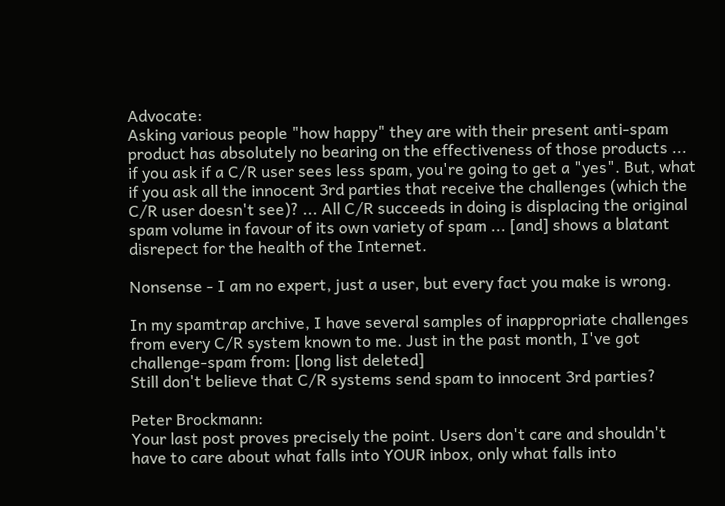Advocate:
Asking various people "how happy" they are with their present anti-spam product has absolutely no bearing on the effectiveness of those products ... if you ask if a C/R user sees less spam, you're going to get a "yes". But, what if you ask all the innocent 3rd parties that receive the challenges (which the C/R user doesn't see)? ... All C/R succeeds in doing is displacing the original spam volume in favour of its own variety of spam ... [and] shows a blatant disrepect for the health of the Internet.

Nonsense - I am no expert, just a user, but every fact you make is wrong.

In my spamtrap archive, I have several samples of inappropriate challenges from every C/R system known to me. Just in the past month, I've got challenge-spam from: [long list deleted]
Still don't believe that C/R systems send spam to innocent 3rd parties?

Peter Brockmann:
Your last post proves precisely the point. Users don't care and shouldn't have to care about what falls into YOUR inbox, only what falls into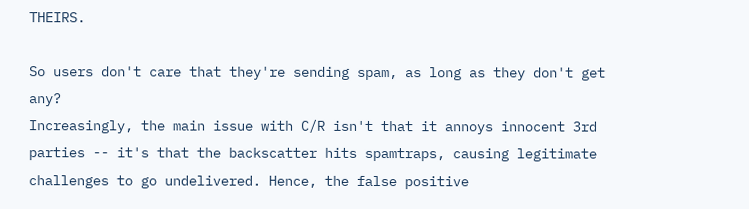THEIRS.

So users don't care that they're sending spam, as long as they don't get any?
Increasingly, the main issue with C/R isn't that it annoys innocent 3rd parties -- it's that the backscatter hits spamtraps, causing legitimate challenges to go undelivered. Hence, the false positive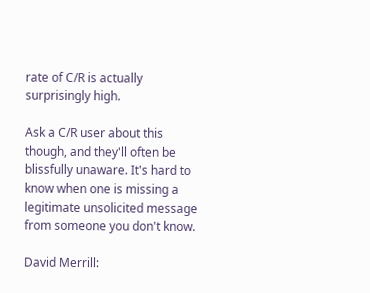rate of C/R is actually surprisingly high.

Ask a C/R user about this though, and they'll often be blissfully unaware. It's hard to know when one is missing a legitimate unsolicited message from someone you don't know.

David Merrill: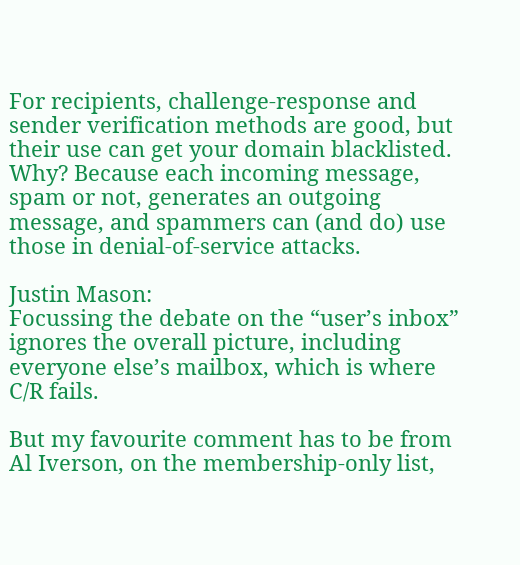For recipients, challenge-response and sender verification methods are good, but their use can get your domain blacklisted. Why? Because each incoming message, spam or not, generates an outgoing message, and spammers can (and do) use those in denial-of-service attacks.

Justin Mason:
Focussing the debate on the “user’s inbox” ignores the overall picture, including everyone else’s mailbox, which is where C/R fails.

But my favourite comment has to be from Al Iverson, on the membership-only list,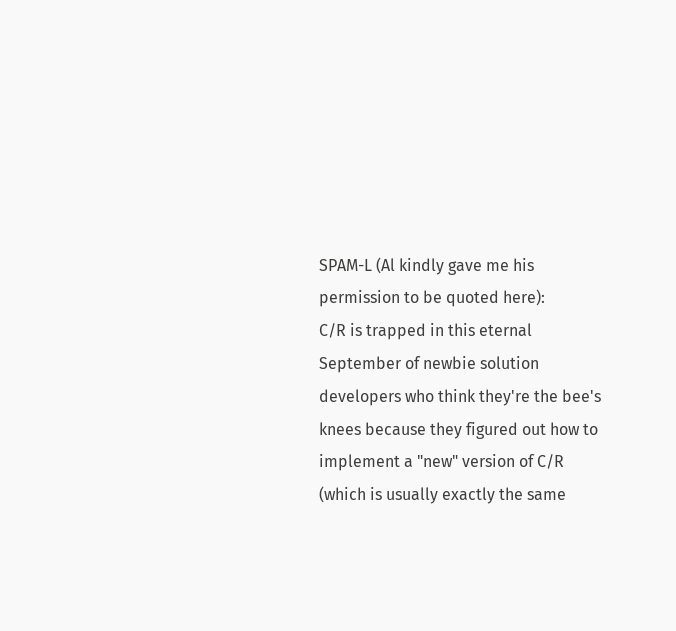SPAM-L (Al kindly gave me his permission to be quoted here):
C/R is trapped in this eternal September of newbie solution developers who think they're the bee's knees because they figured out how to implement a "new" version of C/R (which is usually exactly the same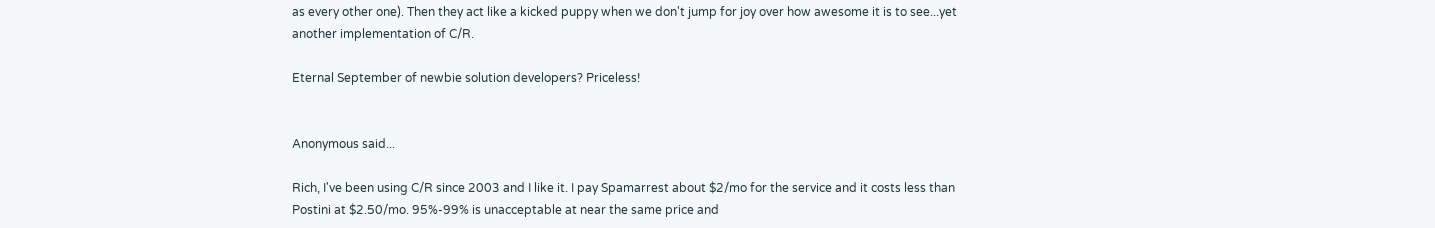as every other one). Then they act like a kicked puppy when we don't jump for joy over how awesome it is to see...yet another implementation of C/R.

Eternal September of newbie solution developers? Priceless!


Anonymous said...

Rich, I've been using C/R since 2003 and I like it. I pay Spamarrest about $2/mo for the service and it costs less than Postini at $2.50/mo. 95%-99% is unacceptable at near the same price and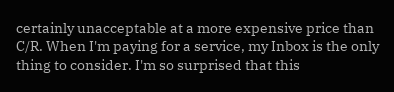certainly unacceptable at a more expensive price than C/R. When I'm paying for a service, my Inbox is the only thing to consider. I'm so surprised that this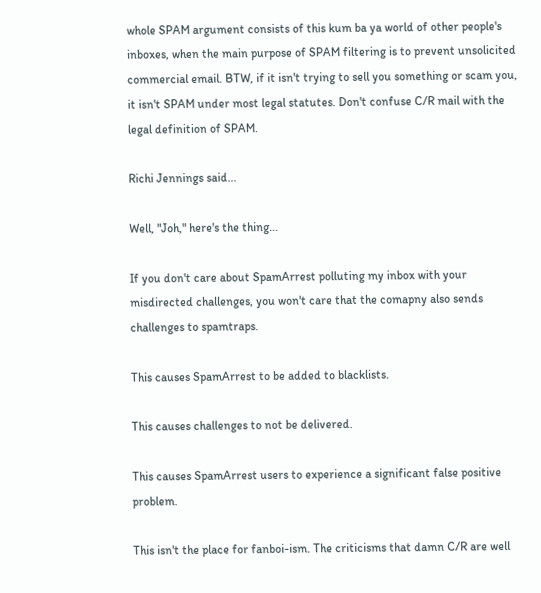whole SPAM argument consists of this kum ba ya world of other people's inboxes, when the main purpose of SPAM filtering is to prevent unsolicited commercial email. BTW, if it isn't trying to sell you something or scam you, it isn't SPAM under most legal statutes. Don't confuse C/R mail with the legal definition of SPAM.

Richi Jennings said...

Well, "Joh," here's the thing...

If you don't care about SpamArrest polluting my inbox with your misdirected challenges, you won't care that the comapny also sends challenges to spamtraps.

This causes SpamArrest to be added to blacklists.

This causes challenges to not be delivered.

This causes SpamArrest users to experience a significant false positive problem.

This isn't the place for fanboi-ism. The criticisms that damn C/R are well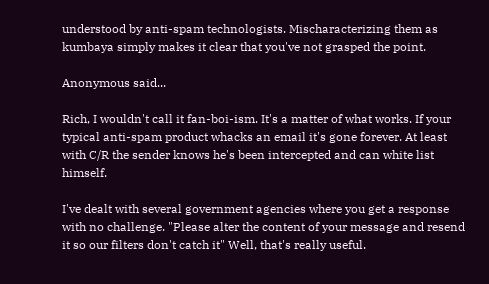understood by anti-spam technologists. Mischaracterizing them as kumbaya simply makes it clear that you've not grasped the point.

Anonymous said...

Rich, I wouldn't call it fan-boi-ism. It's a matter of what works. If your typical anti-spam product whacks an email it's gone forever. At least with C/R the sender knows he's been intercepted and can white list himself.

I've dealt with several government agencies where you get a response with no challenge. "Please alter the content of your message and resend it so our filters don't catch it" Well, that's really useful.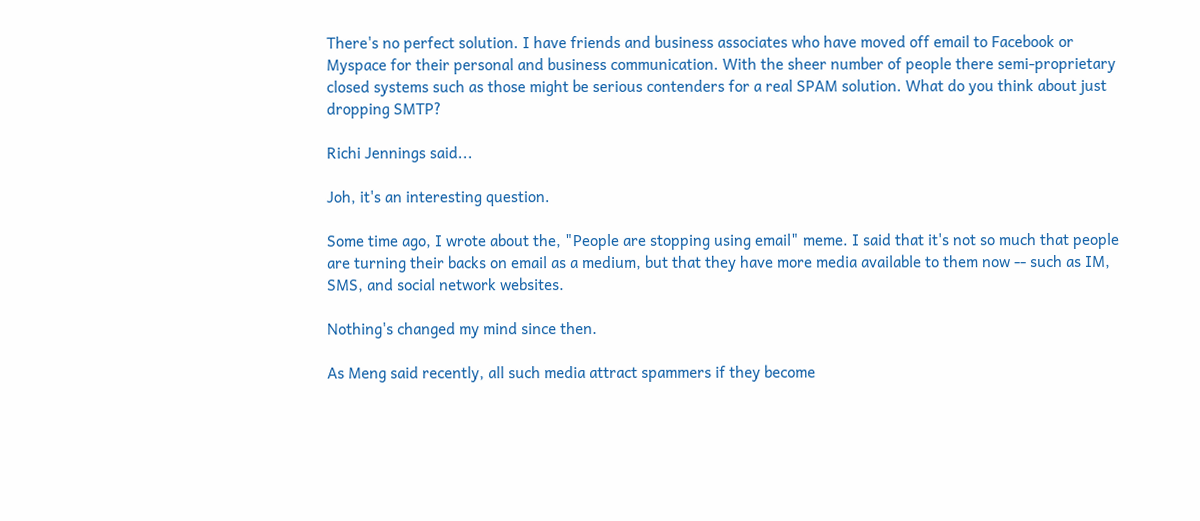There's no perfect solution. I have friends and business associates who have moved off email to Facebook or Myspace for their personal and business communication. With the sheer number of people there semi-proprietary closed systems such as those might be serious contenders for a real SPAM solution. What do you think about just dropping SMTP?

Richi Jennings said...

Joh, it's an interesting question.

Some time ago, I wrote about the, "People are stopping using email" meme. I said that it's not so much that people are turning their backs on email as a medium, but that they have more media available to them now -- such as IM, SMS, and social network websites.

Nothing's changed my mind since then.

As Meng said recently, all such media attract spammers if they become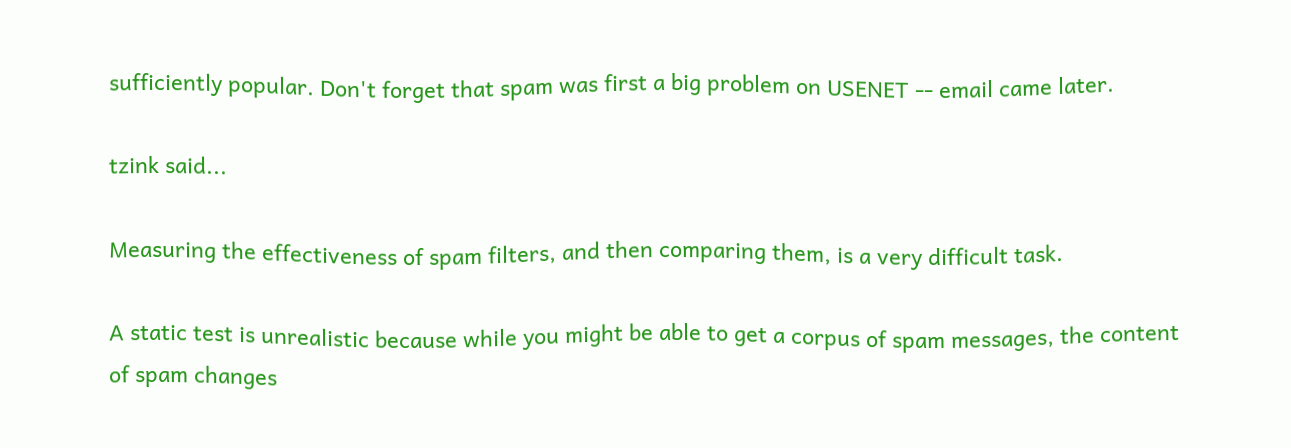sufficiently popular. Don't forget that spam was first a big problem on USENET -- email came later.

tzink said...

Measuring the effectiveness of spam filters, and then comparing them, is a very difficult task.

A static test is unrealistic because while you might be able to get a corpus of spam messages, the content of spam changes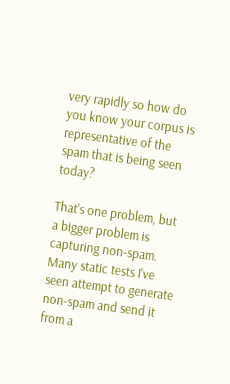very rapidly so how do you know your corpus is representative of the spam that is being seen today?

That's one problem, but a bigger problem is capturing non-spam. Many static tests I've seen attempt to generate non-spam and send it from a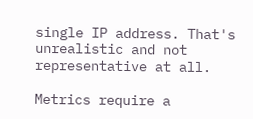single IP address. That's unrealistic and not representative at all.

Metrics require a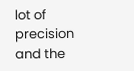lot of precision and the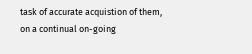task of accurate acquistion of them, on a continual on-going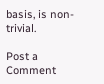basis, is non-trivial.

Post a Comment